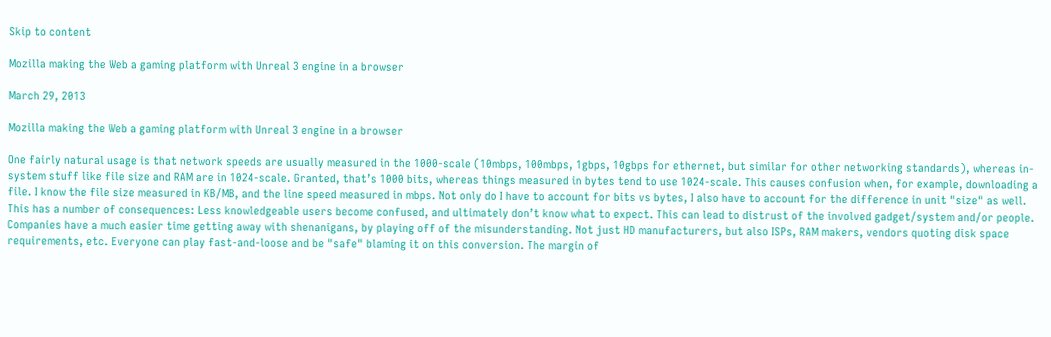Skip to content

Mozilla making the Web a gaming platform with Unreal 3 engine in a browser

March 29, 2013

Mozilla making the Web a gaming platform with Unreal 3 engine in a browser

One fairly natural usage is that network speeds are usually measured in the 1000-scale (10mbps, 100mbps, 1gbps, 10gbps for ethernet, but similar for other networking standards), whereas in-system stuff like file size and RAM are in 1024-scale. Granted, that’s 1000 bits, whereas things measured in bytes tend to use 1024-scale. This causes confusion when, for example, downloading a file. I know the file size measured in KB/MB, and the line speed measured in mbps. Not only do I have to account for bits vs bytes, I also have to account for the difference in unit "size" as well. This has a number of consequences: Less knowledgeable users become confused, and ultimately don’t know what to expect. This can lead to distrust of the involved gadget/system and/or people. Companies have a much easier time getting away with shenanigans, by playing off of the misunderstanding. Not just HD manufacturers, but also ISPs, RAM makers, vendors quoting disk space requirements, etc. Everyone can play fast-and-loose and be "safe" blaming it on this conversion. The margin of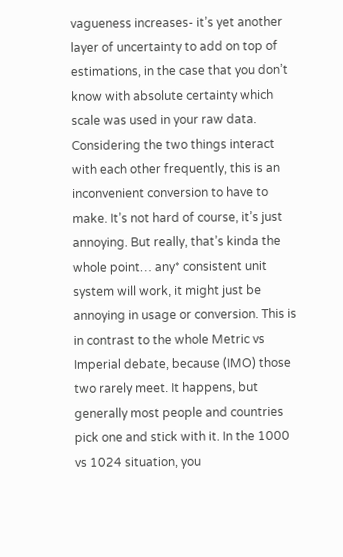vagueness increases- it’s yet another layer of uncertainty to add on top of estimations, in the case that you don’t know with absolute certainty which scale was used in your raw data. Considering the two things interact with each other frequently, this is an inconvenient conversion to have to make. It’s not hard of course, it’s just annoying. But really, that’s kinda the whole point… any* consistent unit system will work, it might just be annoying in usage or conversion. This is in contrast to the whole Metric vs Imperial debate, because (IMO) those two rarely meet. It happens, but generally most people and countries pick one and stick with it. In the 1000 vs 1024 situation, you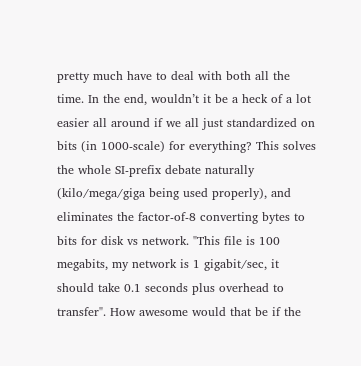pretty much have to deal with both all the time. In the end, wouldn’t it be a heck of a lot easier all around if we all just standardized on bits (in 1000-scale) for everything? This solves the whole SI-prefix debate naturally (kilo/mega/giga being used properly), and eliminates the factor-of-8 converting bytes to bits for disk vs network. "This file is 100 megabits, my network is 1 gigabit/sec, it should take 0.1 seconds plus overhead to transfer". How awesome would that be if the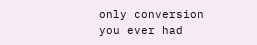only conversion you ever had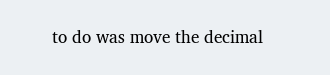to do was move the decimal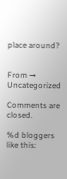place around?


From → Uncategorized

Comments are closed.

%d bloggers like this: